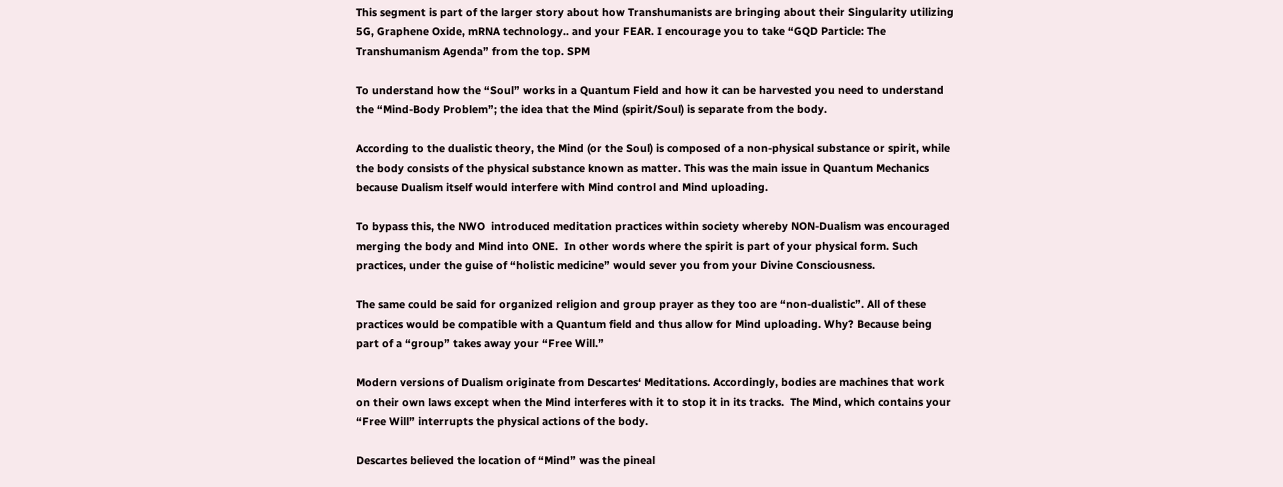This segment is part of the larger story about how Transhumanists are bringing about their Singularity utilizing 5G, Graphene Oxide, mRNA technology.. and your FEAR. I encourage you to take “GQD Particle: The Transhumanism Agenda” from the top. SPM

To understand how the “Soul” works in a Quantum Field and how it can be harvested you need to understand the “Mind-Body Problem”; the idea that the Mind (spirit/Soul) is separate from the body.

According to the dualistic theory, the Mind (or the Soul) is composed of a non-physical substance or spirit, while the body consists of the physical substance known as matter. This was the main issue in Quantum Mechanics because Dualism itself would interfere with Mind control and Mind uploading.

To bypass this, the NWO  introduced meditation practices within society whereby NON-Dualism was encouraged merging the body and Mind into ONE.  In other words where the spirit is part of your physical form. Such practices, under the guise of “holistic medicine” would sever you from your Divine Consciousness.

The same could be said for organized religion and group prayer as they too are “non-dualistic”. All of these practices would be compatible with a Quantum field and thus allow for Mind uploading. Why? Because being part of a “group” takes away your “Free Will.”

Modern versions of Dualism originate from Descartes‘ Meditations. Accordingly, bodies are machines that work on their own laws except when the Mind interferes with it to stop it in its tracks.  The Mind, which contains your “Free Will” interrupts the physical actions of the body.

Descartes believed the location of “Mind” was the pineal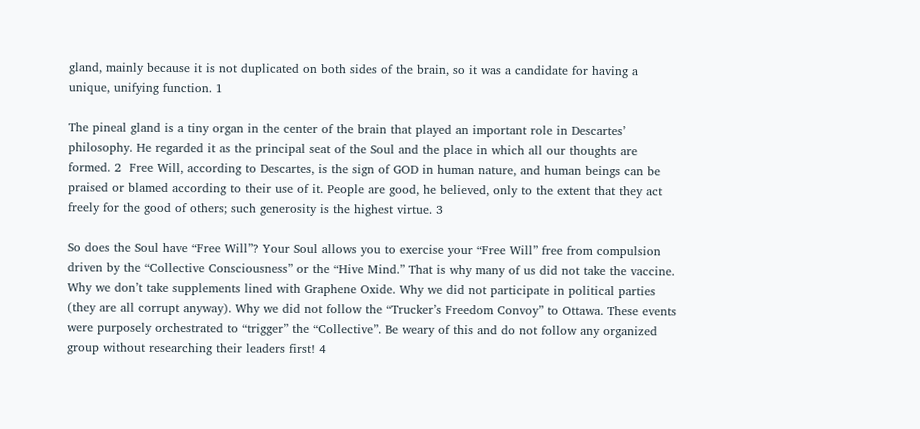gland, mainly because it is not duplicated on both sides of the brain, so it was a candidate for having a unique, unifying function. 1

The pineal gland is a tiny organ in the center of the brain that played an important role in Descartes’ philosophy. He regarded it as the principal seat of the Soul and the place in which all our thoughts are formed. 2  Free Will, according to Descartes, is the sign of GOD in human nature, and human beings can be praised or blamed according to their use of it. People are good, he believed, only to the extent that they act freely for the good of others; such generosity is the highest virtue. 3

So does the Soul have “Free Will”? Your Soul allows you to exercise your “Free Will” free from compulsion driven by the “Collective Consciousness” or the “Hive Mind.” That is why many of us did not take the vaccine. Why we don’t take supplements lined with Graphene Oxide. Why we did not participate in political parties (they are all corrupt anyway). Why we did not follow the “Trucker’s Freedom Convoy” to Ottawa. These events were purposely orchestrated to “trigger” the “Collective”. Be weary of this and do not follow any organized group without researching their leaders first! 4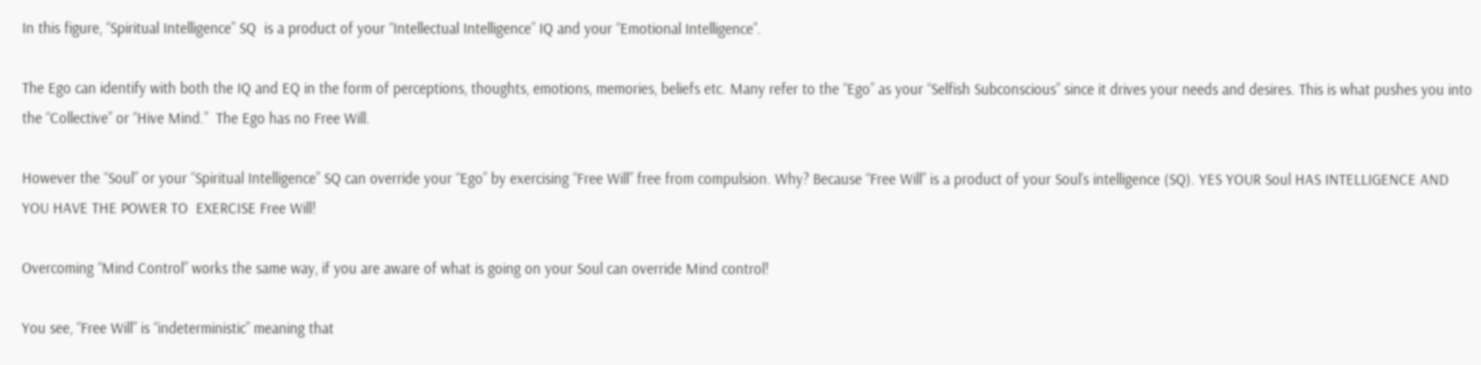In this figure, “Spiritual Intelligence” SQ  is a product of your “Intellectual Intelligence” IQ and your “Emotional Intelligence”.

The Ego can identify with both the IQ and EQ in the form of perceptions, thoughts, emotions, memories, beliefs etc. Many refer to the “Ego” as your “Selfish Subconscious” since it drives your needs and desires. This is what pushes you into the “Collective” or “Hive Mind.”  The Ego has no Free Will.

However the “Soul” or your “Spiritual Intelligence” SQ can override your “Ego” by exercising “Free Will” free from compulsion. Why? Because “Free Will” is a product of your Soul’s intelligence (SQ). YES YOUR Soul HAS INTELLIGENCE AND YOU HAVE THE POWER TO  EXERCISE Free Will!

Overcoming “Mind Control” works the same way, if you are aware of what is going on your Soul can override Mind control!

You see, “Free Will” is “indeterministic” meaning that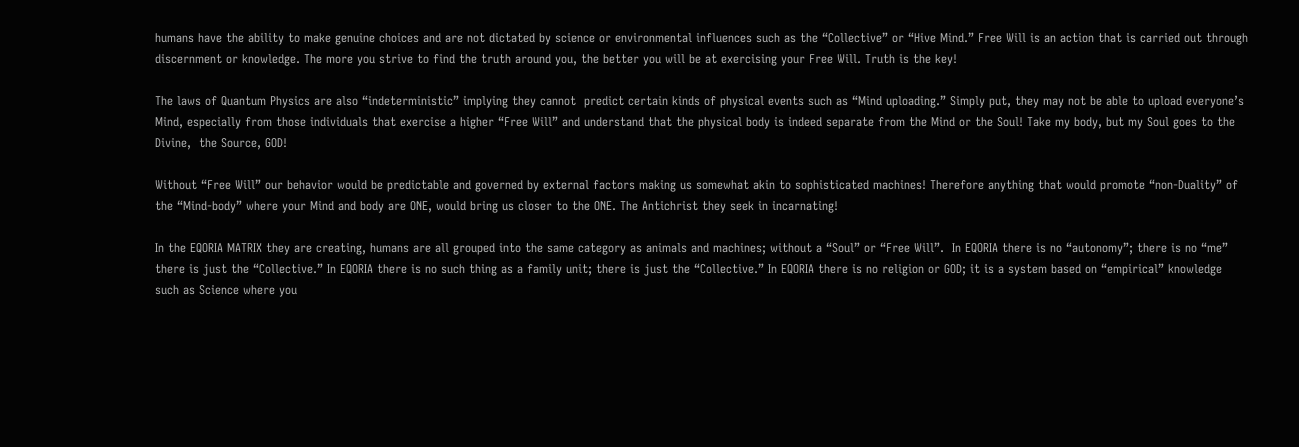humans have the ability to make genuine choices and are not dictated by science or environmental influences such as the “Collective” or “Hive Mind.” Free Will is an action that is carried out through discernment or knowledge. The more you strive to find the truth around you, the better you will be at exercising your Free Will. Truth is the key!

The laws of Quantum Physics are also “indeterministic” implying they cannot  predict certain kinds of physical events such as “Mind uploading.” Simply put, they may not be able to upload everyone’s Mind, especially from those individuals that exercise a higher “Free Will” and understand that the physical body is indeed separate from the Mind or the Soul! Take my body, but my Soul goes to the Divine,  the Source, GOD!

Without “Free Will” our behavior would be predictable and governed by external factors making us somewhat akin to sophisticated machines! Therefore anything that would promote “non-Duality” of the “Mind-body” where your Mind and body are ONE, would bring us closer to the ONE. The Antichrist they seek in incarnating!

In the EQORIA MATRIX they are creating, humans are all grouped into the same category as animals and machines; without a “Soul” or “Free Will”.  In EQORIA there is no “autonomy”; there is no “me” there is just the “Collective.” In EQORIA there is no such thing as a family unit; there is just the “Collective.” In EQORIA there is no religion or GOD; it is a system based on “empirical” knowledge such as Science where you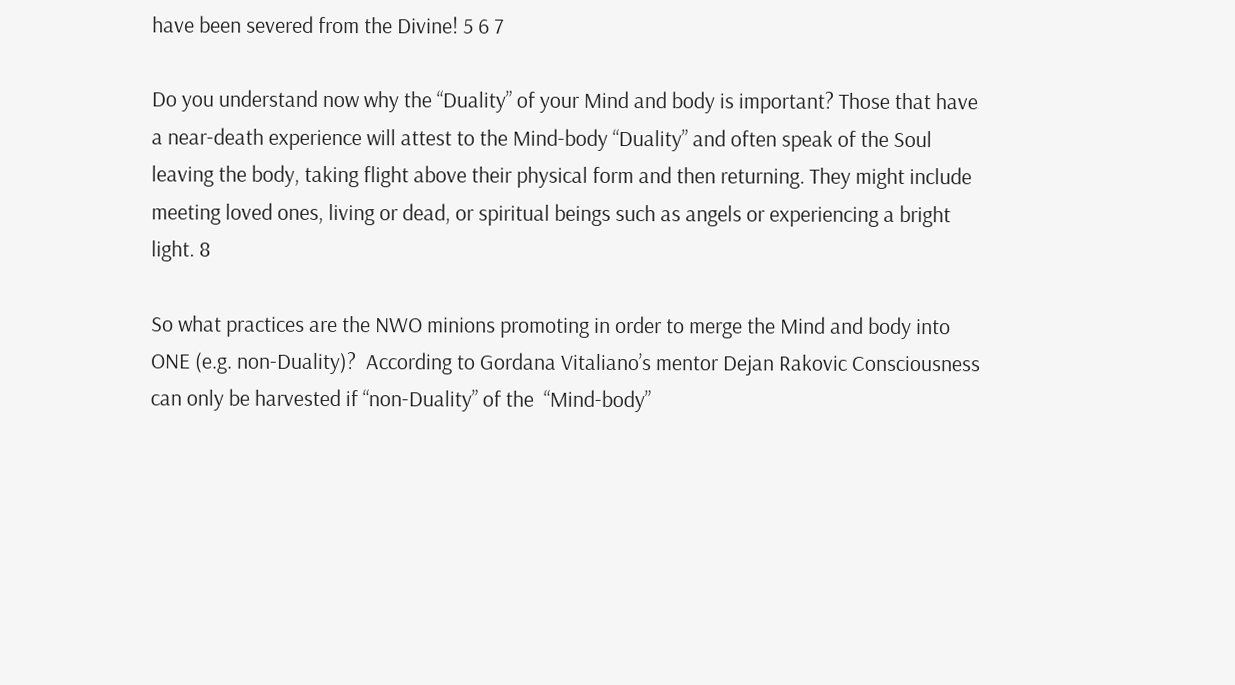have been severed from the Divine! 5 6 7

Do you understand now why the “Duality” of your Mind and body is important? Those that have a near-death experience will attest to the Mind-body “Duality” and often speak of the Soul leaving the body, taking flight above their physical form and then returning. They might include meeting loved ones, living or dead, or spiritual beings such as angels or experiencing a bright light. 8

So what practices are the NWO minions promoting in order to merge the Mind and body into ONE (e.g. non-Duality)?  According to Gordana Vitaliano’s mentor Dejan Rakovic Consciousness can only be harvested if “non-Duality” of the  “Mind-body”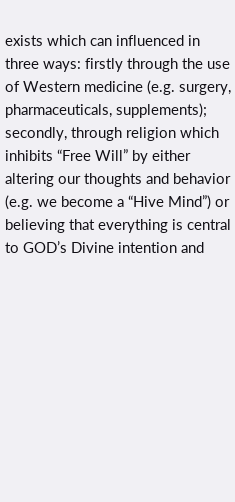exists which can influenced in three ways: firstly through the use of Western medicine (e.g. surgery, pharmaceuticals, supplements); secondly, through religion which inhibits “Free Will” by either altering our thoughts and behavior (e.g. we become a “Hive Mind”) or believing that everything is central to GOD’s Divine intention and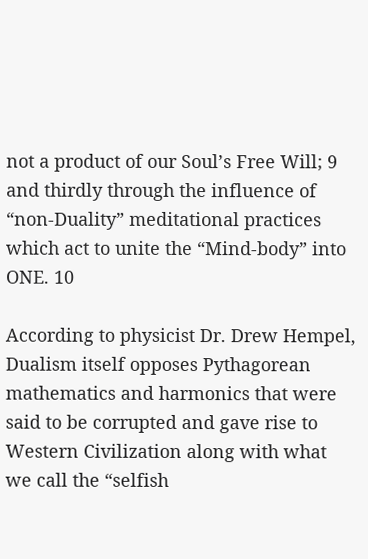not a product of our Soul’s Free Will; 9 and thirdly through the influence of  “non-Duality” meditational practices which act to unite the “Mind-body” into ONE. 10

According to physicist Dr. Drew Hempel, Dualism itself opposes Pythagorean mathematics and harmonics that were said to be corrupted and gave rise to Western Civilization along with what we call the “selfish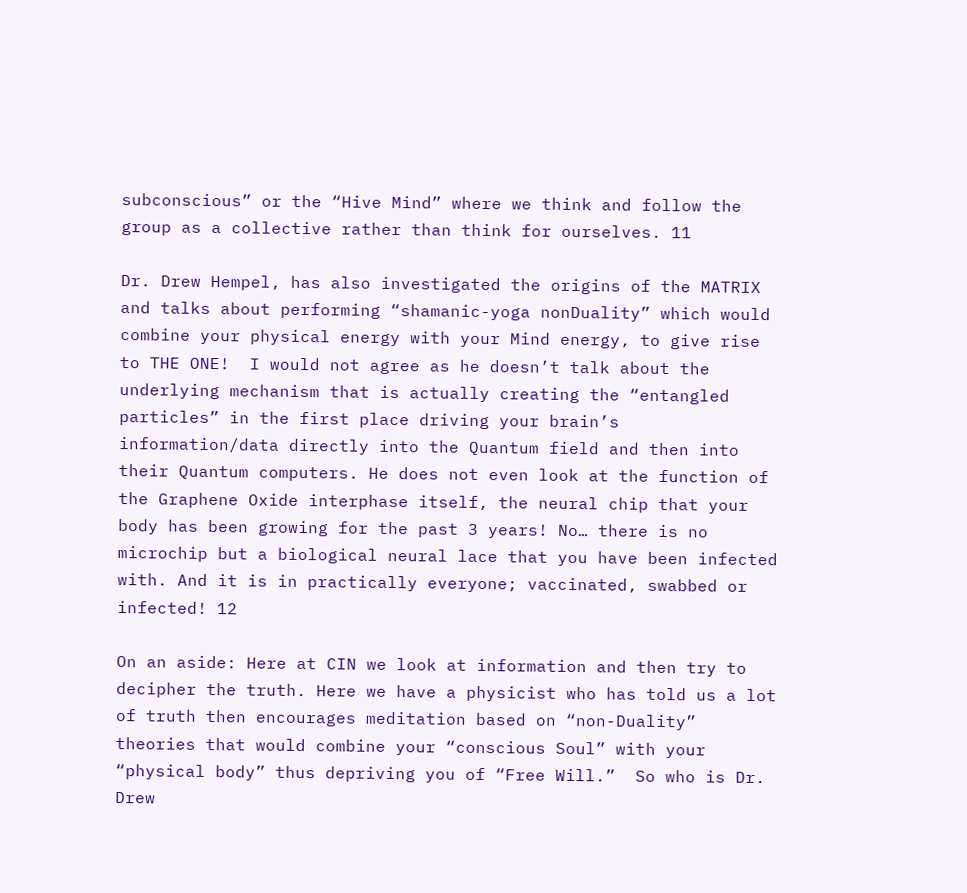subconscious” or the “Hive Mind” where we think and follow the group as a collective rather than think for ourselves. 11

Dr. Drew Hempel, has also investigated the origins of the MATRIX and talks about performing “shamanic-yoga nonDuality” which would combine your physical energy with your Mind energy, to give rise to THE ONE!  I would not agree as he doesn’t talk about the underlying mechanism that is actually creating the “entangled particles” in the first place driving your brain’s information/data directly into the Quantum field and then into their Quantum computers. He does not even look at the function of the Graphene Oxide interphase itself, the neural chip that your body has been growing for the past 3 years! No… there is no microchip but a biological neural lace that you have been infected with. And it is in practically everyone; vaccinated, swabbed or infected! 12

On an aside: Here at CIN we look at information and then try to decipher the truth. Here we have a physicist who has told us a lot of truth then encourages meditation based on “non-Duality” theories that would combine your “conscious Soul” with your “physical body” thus depriving you of “Free Will.”  So who is Dr. Drew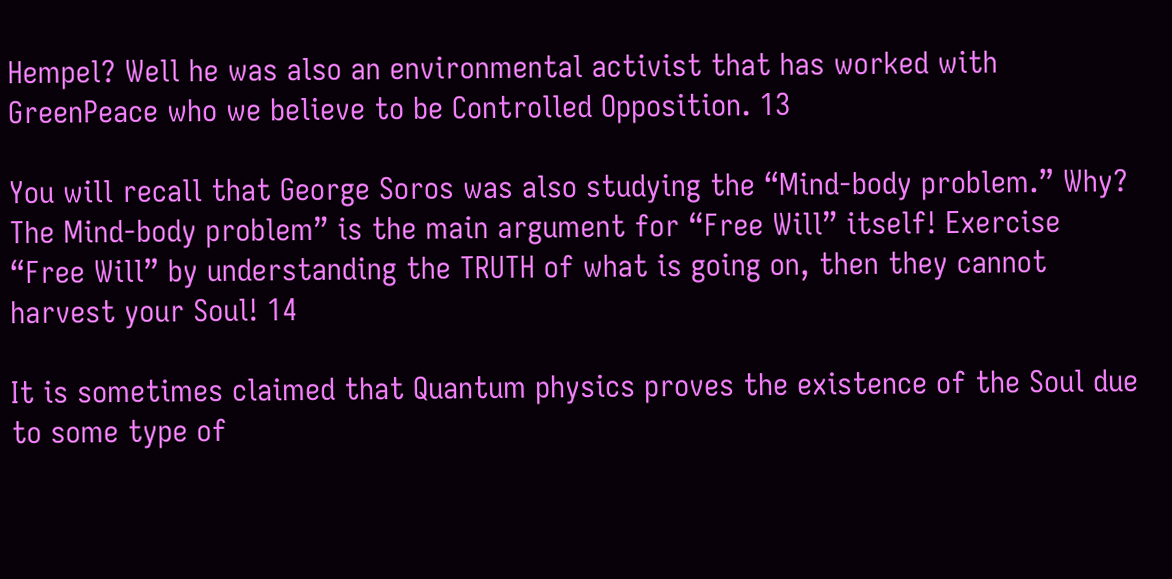Hempel? Well he was also an environmental activist that has worked with GreenPeace who we believe to be Controlled Opposition. 13

You will recall that George Soros was also studying the “Mind-body problem.” Why? The Mind-body problem” is the main argument for “Free Will” itself! Exercise “Free Will” by understanding the TRUTH of what is going on, then they cannot harvest your Soul! 14

It is sometimes claimed that Quantum physics proves the existence of the Soul due to some type of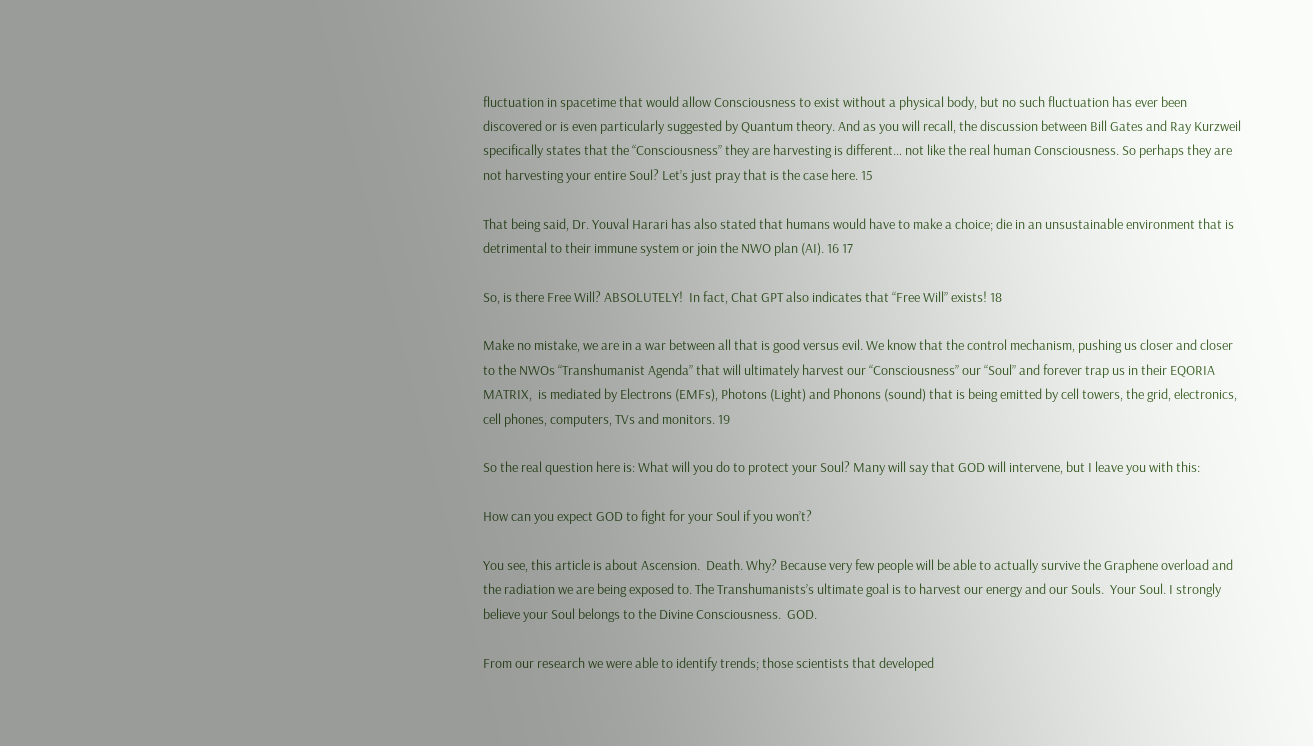fluctuation in spacetime that would allow Consciousness to exist without a physical body, but no such fluctuation has ever been discovered or is even particularly suggested by Quantum theory. And as you will recall, the discussion between Bill Gates and Ray Kurzweil specifically states that the “Consciousness” they are harvesting is different… not like the real human Consciousness. So perhaps they are not harvesting your entire Soul? Let’s just pray that is the case here. 15

That being said, Dr. Youval Harari has also stated that humans would have to make a choice; die in an unsustainable environment that is detrimental to their immune system or join the NWO plan (AI). 16 17

So, is there Free Will? ABSOLUTELY!  In fact, Chat GPT also indicates that “Free Will” exists! 18

Make no mistake, we are in a war between all that is good versus evil. We know that the control mechanism, pushing us closer and closer to the NWOs “Transhumanist Agenda” that will ultimately harvest our “Consciousness” our “Soul” and forever trap us in their EQORIA MATRIX,  is mediated by Electrons (EMFs), Photons (Light) and Phonons (sound) that is being emitted by cell towers, the grid, electronics, cell phones, computers, TVs and monitors. 19

So the real question here is: What will you do to protect your Soul? Many will say that GOD will intervene, but I leave you with this:

How can you expect GOD to fight for your Soul if you won’t?

You see, this article is about Ascension.  Death. Why? Because very few people will be able to actually survive the Graphene overload and the radiation we are being exposed to. The Transhumanists’s ultimate goal is to harvest our energy and our Souls.  Your Soul. I strongly believe your Soul belongs to the Divine Consciousness.  GOD.

From our research we were able to identify trends; those scientists that developed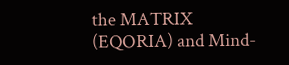the MATRIX (EQORIA) and Mind-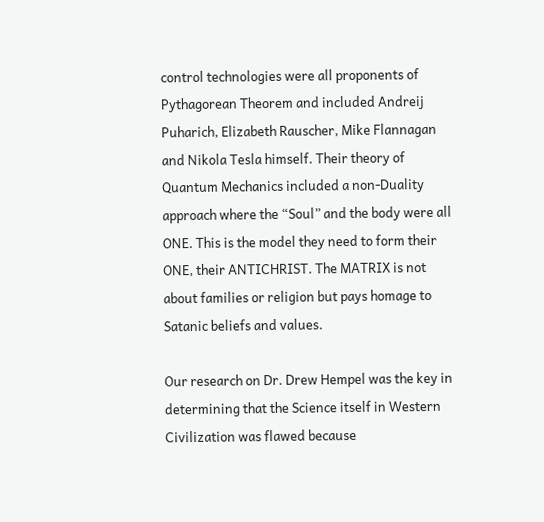control technologies were all proponents of Pythagorean Theorem and included Andreij Puharich, Elizabeth Rauscher, Mike Flannagan and Nikola Tesla himself. Their theory of Quantum Mechanics included a non-Duality approach where the “Soul” and the body were all ONE. This is the model they need to form their ONE, their ANTICHRIST. The MATRIX is not about families or religion but pays homage to Satanic beliefs and values.

Our research on Dr. Drew Hempel was the key in determining that the Science itself in Western Civilization was flawed because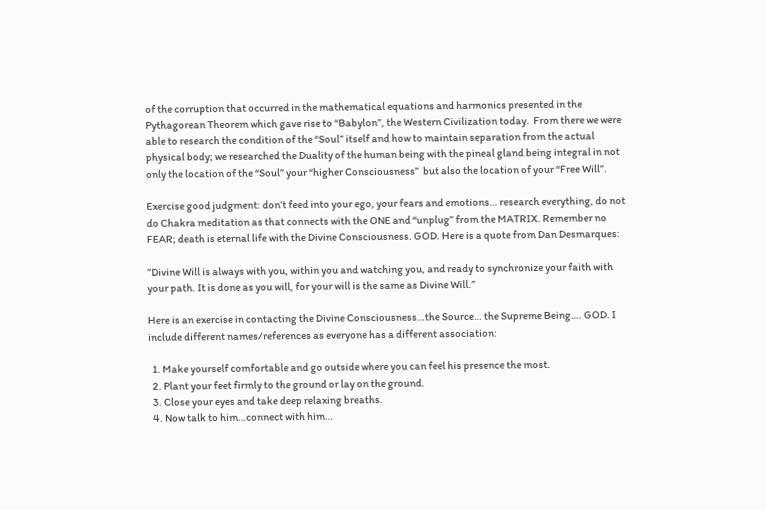of the corruption that occurred in the mathematical equations and harmonics presented in the Pythagorean Theorem which gave rise to “Babylon”, the Western Civilization today.  From there we were able to research the condition of the “Soul” itself and how to maintain separation from the actual physical body; we researched the Duality of the human being with the pineal gland being integral in not only the location of the “Soul” your “higher Consciousness”  but also the location of your “Free Will”.

Exercise good judgment: don’t feed into your ego, your fears and emotions… research everything, do not do Chakra meditation as that connects with the ONE and “unplug” from the MATRIX. Remember no FEAR; death is eternal life with the Divine Consciousness. GOD. Here is a quote from Dan Desmarques:

”Divine Will is always with you, within you and watching you, and ready to synchronize your faith with your path. It is done as you will, for your will is the same as Divine Will.”

Here is an exercise in contacting the Divine Consciousness…the Source… the Supreme Being…. GOD. I include different names/references as everyone has a different association:

  1. Make yourself comfortable and go outside where you can feel his presence the most.
  2. Plant your feet firmly to the ground or lay on the ground.
  3. Close your eyes and take deep relaxing breaths.
  4. Now talk to him…connect with him…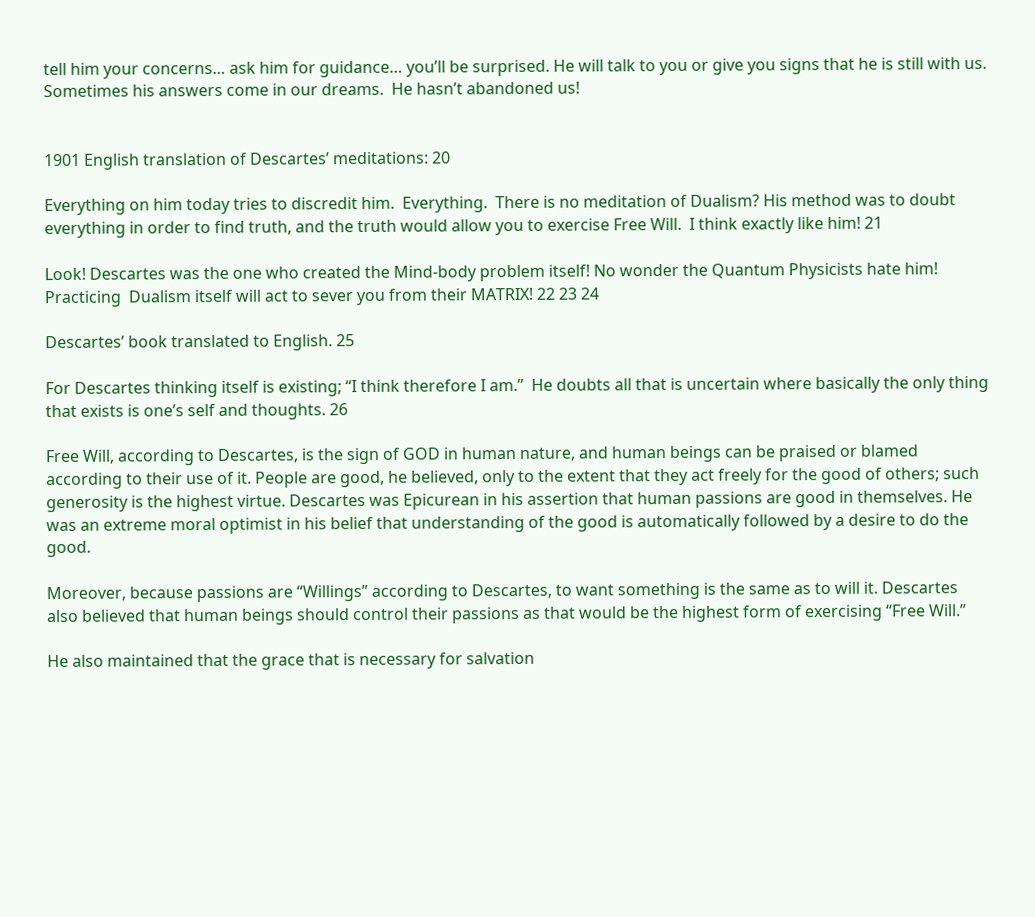tell him your concerns… ask him for guidance… you’ll be surprised. He will talk to you or give you signs that he is still with us. Sometimes his answers come in our dreams.  He hasn’t abandoned us!


1901 English translation of Descartes’ meditations: 20

Everything on him today tries to discredit him.  Everything.  There is no meditation of Dualism? His method was to doubt everything in order to find truth, and the truth would allow you to exercise Free Will.  I think exactly like him! 21

Look! Descartes was the one who created the Mind-body problem itself! No wonder the Quantum Physicists hate him! Practicing  Dualism itself will act to sever you from their MATRIX! 22 23 24

Descartes’ book translated to English. 25

For Descartes thinking itself is existing; “I think therefore I am.”  He doubts all that is uncertain where basically the only thing that exists is one’s self and thoughts. 26

Free Will, according to Descartes, is the sign of GOD in human nature, and human beings can be praised or blamed according to their use of it. People are good, he believed, only to the extent that they act freely for the good of others; such generosity is the highest virtue. Descartes was Epicurean in his assertion that human passions are good in themselves. He was an extreme moral optimist in his belief that understanding of the good is automatically followed by a desire to do the good.

Moreover, because passions are “Willings” according to Descartes, to want something is the same as to will it. Descartes also believed that human beings should control their passions as that would be the highest form of exercising “Free Will.”

He also maintained that the grace that is necessary for salvation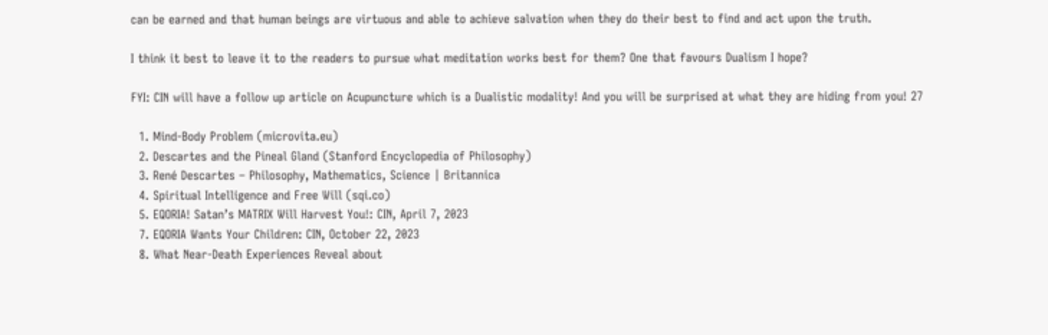can be earned and that human beings are virtuous and able to achieve salvation when they do their best to find and act upon the truth.

I think it best to leave it to the readers to pursue what meditation works best for them? One that favours Dualism I hope?

FYI: CIN will have a follow up article on Acupuncture which is a Dualistic modality! And you will be surprised at what they are hiding from you! 27

  1. Mind-Body Problem (microvita.eu)
  2. Descartes and the Pineal Gland (Stanford Encyclopedia of Philosophy)
  3. René Descartes – Philosophy, Mathematics, Science | Britannica
  4. Spiritual Intelligence and Free Will (sqi.co)
  5. EQORIA! Satan’s MATRIX Will Harvest You!: CIN, April 7, 2023
  7. EQORIA Wants Your Children: CIN, October 22, 2023
  8. What Near-Death Experiences Reveal about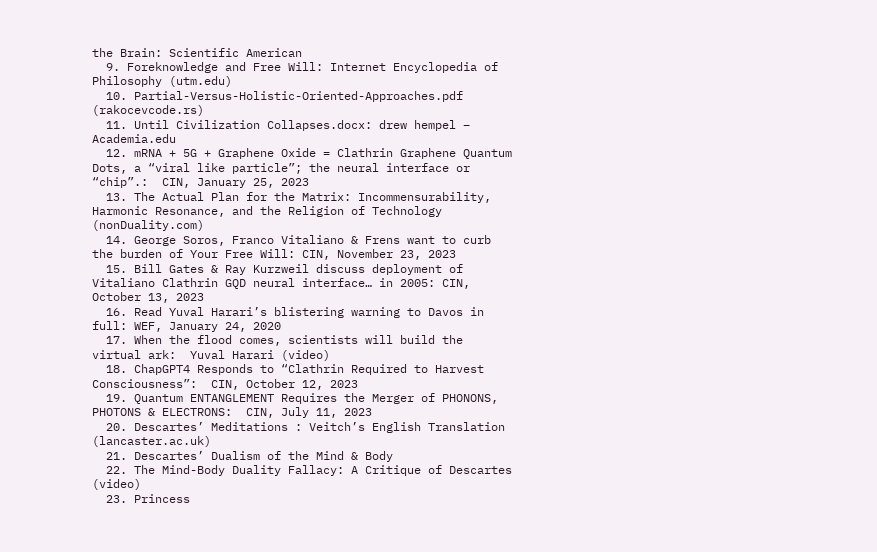the Brain: Scientific American
  9. Foreknowledge and Free Will: Internet Encyclopedia of Philosophy (utm.edu)
  10. Partial-Versus-Holistic-Oriented-Approaches.pdf (rakocevcode.rs)
  11. Until Civilization Collapses.docx: drew hempel – Academia.edu
  12. mRNA + 5G + Graphene Oxide = Clathrin Graphene Quantum Dots, a “viral like particle”; the neural interface or “chip”.:  CIN, January 25, 2023
  13. The Actual Plan for the Matrix: Incommensurability, Harmonic Resonance, and the Religion of Technology (nonDuality.com)
  14. George Soros, Franco Vitaliano & Frens want to curb the burden of Your Free Will: CIN, November 23, 2023
  15. Bill Gates & Ray Kurzweil discuss deployment of Vitaliano Clathrin GQD neural interface… in 2005: CIN, October 13, 2023
  16. Read Yuval Harari’s blistering warning to Davos in full: WEF, January 24, 2020
  17. When the flood comes, scientists will build the virtual ark:  Yuval Harari (video)
  18. ChapGPT4 Responds to “Clathrin Required to Harvest Consciousness”:  CIN, October 12, 2023
  19. Quantum ENTANGLEMENT Requires the Merger of PHONONS, PHOTONS & ELECTRONS:  CIN, July 11, 2023
  20. Descartes’ Meditations : Veitch’s English Translation (lancaster.ac.uk)
  21. Descartes’ Dualism of the Mind & Body
  22. The Mind-Body Duality Fallacy: A Critique of Descartes (video)
  23. Princess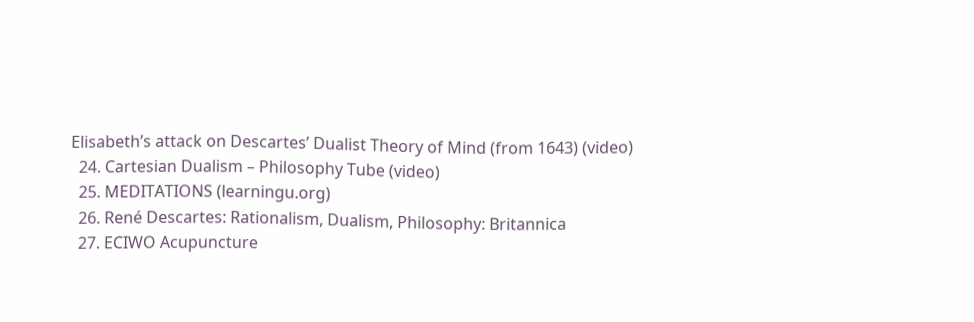Elisabeth’s attack on Descartes’ Dualist Theory of Mind (from 1643) (video)
  24. Cartesian Dualism – Philosophy Tube (video)
  25. MEDITATIONS (learningu.org)
  26. René Descartes: Rationalism, Dualism, Philosophy: Britannica
  27. ECIWO Acupuncture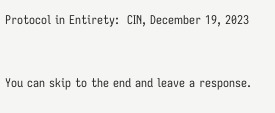Protocol in Entirety:  CIN, December 19, 2023


You can skip to the end and leave a response.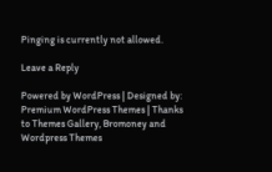Pinging is currently not allowed.

Leave a Reply

Powered by WordPress | Designed by: Premium WordPress Themes | Thanks to Themes Gallery, Bromoney and Wordpress Themes